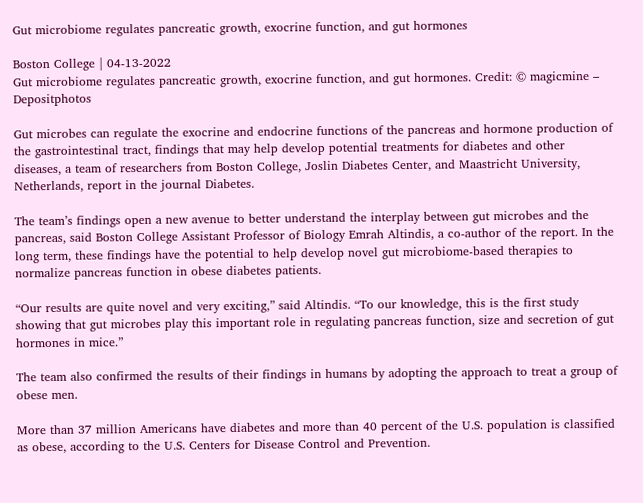Gut microbiome regulates pancreatic growth, exocrine function, and gut hormones

Boston College | 04-13-2022
Gut microbiome regulates pancreatic growth, exocrine function, and gut hormones. Credit: © magicmine – Depositphotos

Gut microbes can regulate the exocrine and endocrine functions of the pancreas and hormone production of the gastrointestinal tract, findings that may help develop potential treatments for diabetes and other diseases, a team of researchers from Boston College, Joslin Diabetes Center, and Maastricht University, Netherlands, report in the journal Diabetes.

The team’s findings open a new avenue to better understand the interplay between gut microbes and the pancreas, said Boston College Assistant Professor of Biology Emrah Altindis, a co-author of the report. In the long term, these findings have the potential to help develop novel gut microbiome-based therapies to normalize pancreas function in obese diabetes patients.

“Our results are quite novel and very exciting,” said Altindis. “To our knowledge, this is the first study showing that gut microbes play this important role in regulating pancreas function, size and secretion of gut hormones in mice.”

The team also confirmed the results of their findings in humans by adopting the approach to treat a group of obese men.

More than 37 million Americans have diabetes and more than 40 percent of the U.S. population is classified as obese, according to the U.S. Centers for Disease Control and Prevention.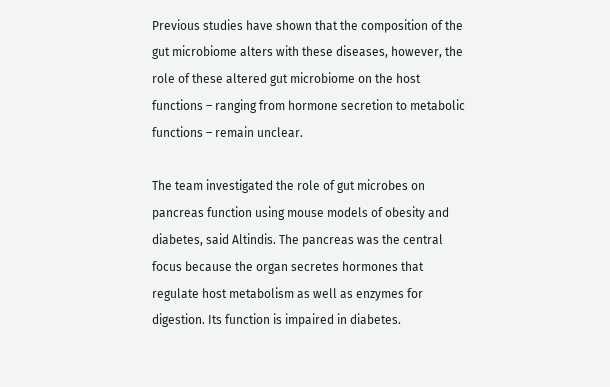Previous studies have shown that the composition of the gut microbiome alters with these diseases, however, the role of these altered gut microbiome on the host functions – ranging from hormone secretion to metabolic functions – remain unclear.

The team investigated the role of gut microbes on pancreas function using mouse models of obesity and diabetes, said Altindis. The pancreas was the central focus because the organ secretes hormones that regulate host metabolism as well as enzymes for digestion. Its function is impaired in diabetes.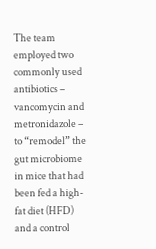The team employed two commonly used antibiotics – vancomycin and metronidazole – to “remodel” the gut microbiome in mice that had been fed a high-fat diet (HFD) and a control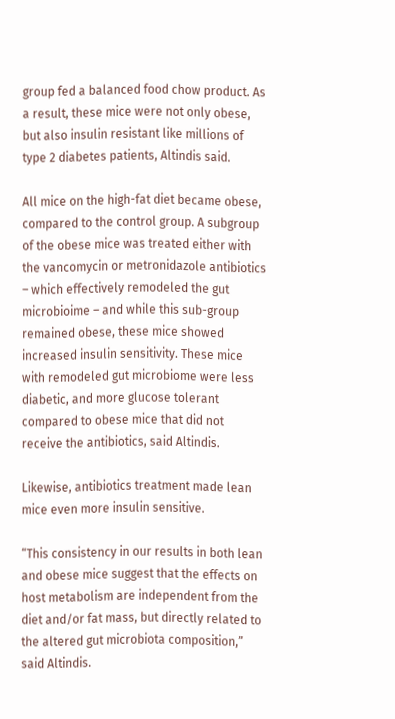group fed a balanced food chow product. As a result, these mice were not only obese, but also insulin resistant like millions of type 2 diabetes patients, Altindis said.

All mice on the high-fat diet became obese, compared to the control group. A subgroup of the obese mice was treated either with the vancomycin or metronidazole antibiotics – which effectively remodeled the gut microbioime – and while this sub-group remained obese, these mice showed increased insulin sensitivity. These mice with remodeled gut microbiome were less diabetic, and more glucose tolerant compared to obese mice that did not receive the antibiotics, said Altindis.

Likewise, antibiotics treatment made lean mice even more insulin sensitive.

“This consistency in our results in both lean and obese mice suggest that the effects on host metabolism are independent from the diet and/or fat mass, but directly related to the altered gut microbiota composition,” said Altindis.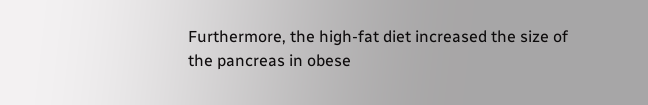Furthermore, the high-fat diet increased the size of the pancreas in obese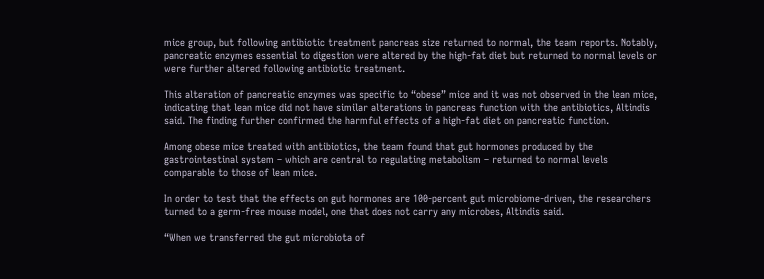mice group, but following antibiotic treatment pancreas size returned to normal, the team reports. Notably, pancreatic enzymes essential to digestion were altered by the high-fat diet but returned to normal levels or were further altered following antibiotic treatment.

This alteration of pancreatic enzymes was specific to “obese” mice and it was not observed in the lean mice, indicating that lean mice did not have similar alterations in pancreas function with the antibiotics, Altindis said. The finding further confirmed the harmful effects of a high-fat diet on pancreatic function.

Among obese mice treated with antibiotics, the team found that gut hormones produced by the gastrointestinal system – which are central to regulating metabolism – returned to normal levels comparable to those of lean mice.

In order to test that the effects on gut hormones are 100-percent gut microbiome-driven, the researchers turned to a germ-free mouse model, one that does not carry any microbes, Altindis said.

“When we transferred the gut microbiota of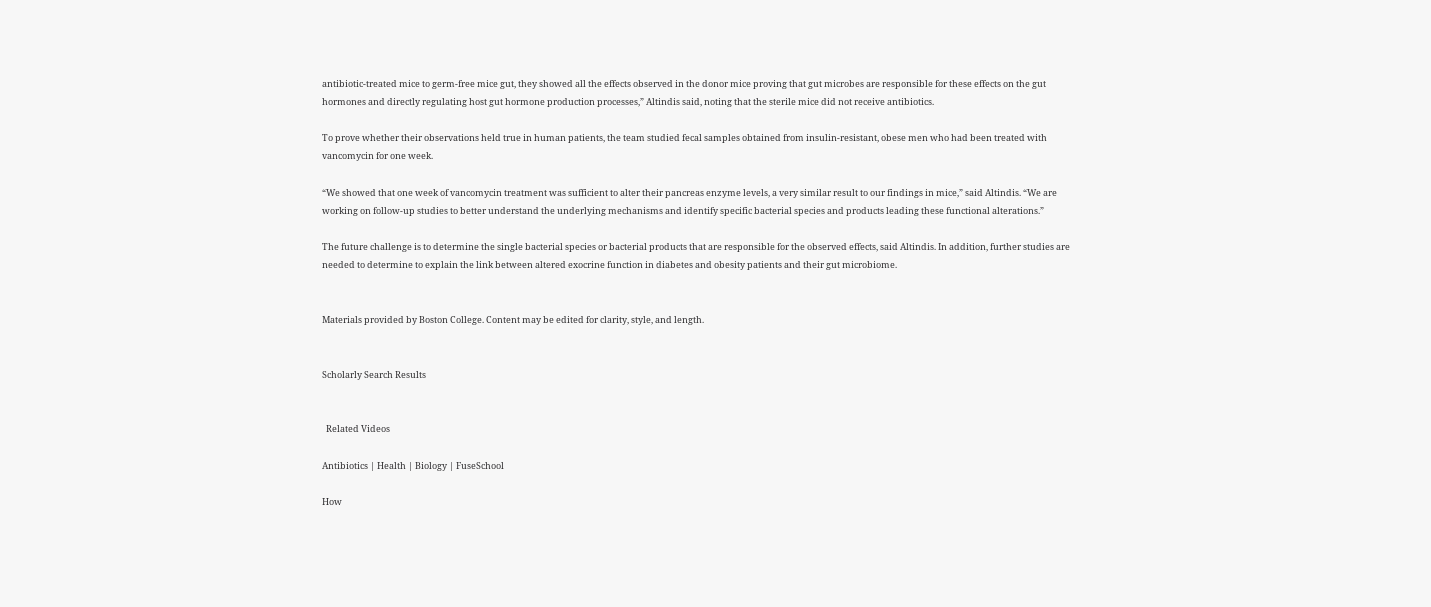antibiotic-treated mice to germ-free mice gut, they showed all the effects observed in the donor mice proving that gut microbes are responsible for these effects on the gut hormones and directly regulating host gut hormone production processes,” Altindis said, noting that the sterile mice did not receive antibiotics.

To prove whether their observations held true in human patients, the team studied fecal samples obtained from insulin-resistant, obese men who had been treated with vancomycin for one week.

“We showed that one week of vancomycin treatment was sufficient to alter their pancreas enzyme levels, a very similar result to our findings in mice,” said Altindis. “We are working on follow-up studies to better understand the underlying mechanisms and identify specific bacterial species and products leading these functional alterations.”

The future challenge is to determine the single bacterial species or bacterial products that are responsible for the observed effects, said Altindis. In addition, further studies are needed to determine to explain the link between altered exocrine function in diabetes and obesity patients and their gut microbiome.


Materials provided by Boston College. Content may be edited for clarity, style, and length.


Scholarly Search Results


  Related Videos

Antibiotics | Health | Biology | FuseSchool

How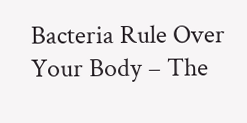Bacteria Rule Over Your Body – The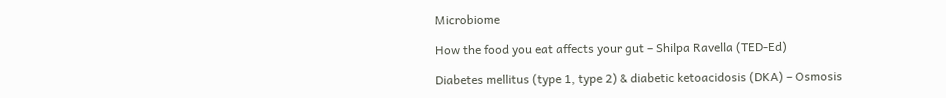Microbiome

How the food you eat affects your gut – Shilpa Ravella (TED-Ed)

Diabetes mellitus (type 1, type 2) & diabetic ketoacidosis (DKA) – Osmosis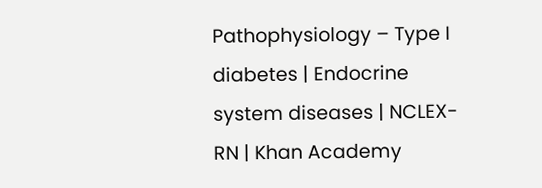Pathophysiology – Type I diabetes | Endocrine system diseases | NCLEX-RN | Khan Academy